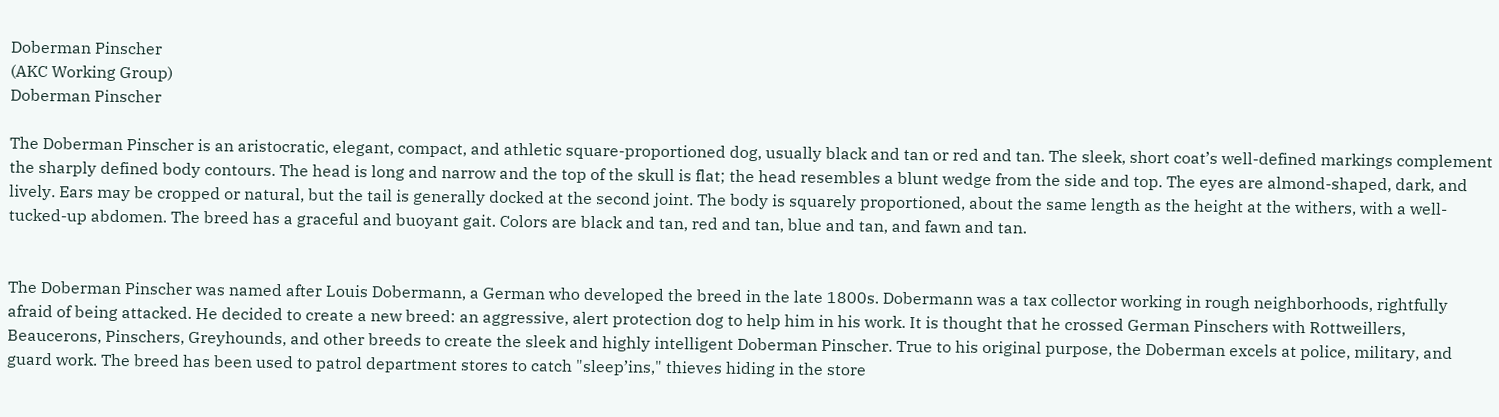Doberman Pinscher
(AKC Working Group)
Doberman Pinscher

The Doberman Pinscher is an aristocratic, elegant, compact, and athletic square-proportioned dog, usually black and tan or red and tan. The sleek, short coat’s well-defined markings complement the sharply defined body contours. The head is long and narrow and the top of the skull is flat; the head resembles a blunt wedge from the side and top. The eyes are almond-shaped, dark, and lively. Ears may be cropped or natural, but the tail is generally docked at the second joint. The body is squarely proportioned, about the same length as the height at the withers, with a well-tucked-up abdomen. The breed has a graceful and buoyant gait. Colors are black and tan, red and tan, blue and tan, and fawn and tan.


The Doberman Pinscher was named after Louis Dobermann, a German who developed the breed in the late 1800s. Dobermann was a tax collector working in rough neighborhoods, rightfully afraid of being attacked. He decided to create a new breed: an aggressive, alert protection dog to help him in his work. It is thought that he crossed German Pinschers with Rottweillers, Beaucerons, Pinschers, Greyhounds, and other breeds to create the sleek and highly intelligent Doberman Pinscher. True to his original purpose, the Doberman excels at police, military, and guard work. The breed has been used to patrol department stores to catch "sleep’ins," thieves hiding in the store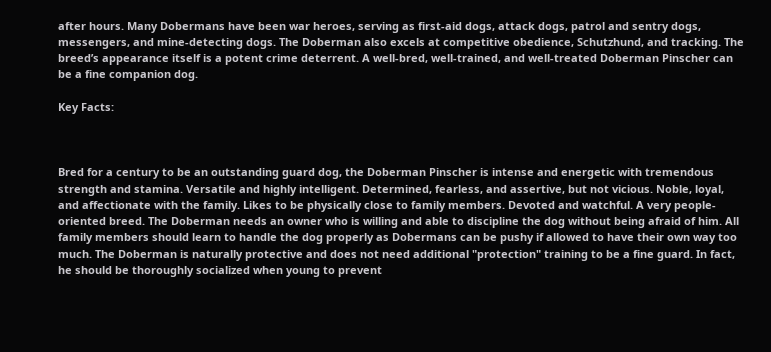after hours. Many Dobermans have been war heroes, serving as first-aid dogs, attack dogs, patrol and sentry dogs, messengers, and mine-detecting dogs. The Doberman also excels at competitive obedience, Schutzhund, and tracking. The breed’s appearance itself is a potent crime deterrent. A well-bred, well-trained, and well-treated Doberman Pinscher can be a fine companion dog.

Key Facts:



Bred for a century to be an outstanding guard dog, the Doberman Pinscher is intense and energetic with tremendous strength and stamina. Versatile and highly intelligent. Determined, fearless, and assertive, but not vicious. Noble, loyal, and affectionate with the family. Likes to be physically close to family members. Devoted and watchful. A very people-oriented breed. The Doberman needs an owner who is willing and able to discipline the dog without being afraid of him. All family members should learn to handle the dog properly as Dobermans can be pushy if allowed to have their own way too much. The Doberman is naturally protective and does not need additional "protection" training to be a fine guard. In fact, he should be thoroughly socialized when young to prevent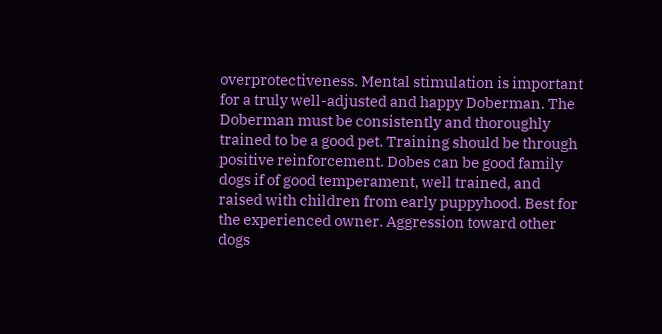overprotectiveness. Mental stimulation is important for a truly well-adjusted and happy Doberman. The Doberman must be consistently and thoroughly trained to be a good pet. Training should be through positive reinforcement. Dobes can be good family dogs if of good temperament, well trained, and raised with children from early puppyhood. Best for the experienced owner. Aggression toward other dogs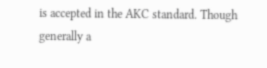is accepted in the AKC standard. Though generally a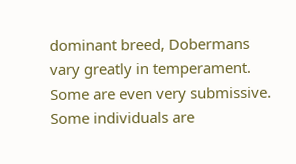dominant breed, Dobermans vary greatly in temperament. Some are even very submissive. Some individuals are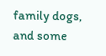family dogs, and some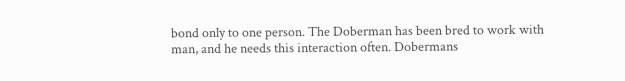bond only to one person. The Doberman has been bred to work with man, and he needs this interaction often. Dobermans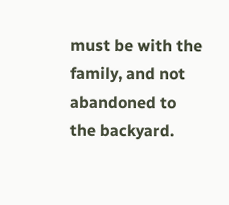must be with the family, and not abandoned to the backyard.